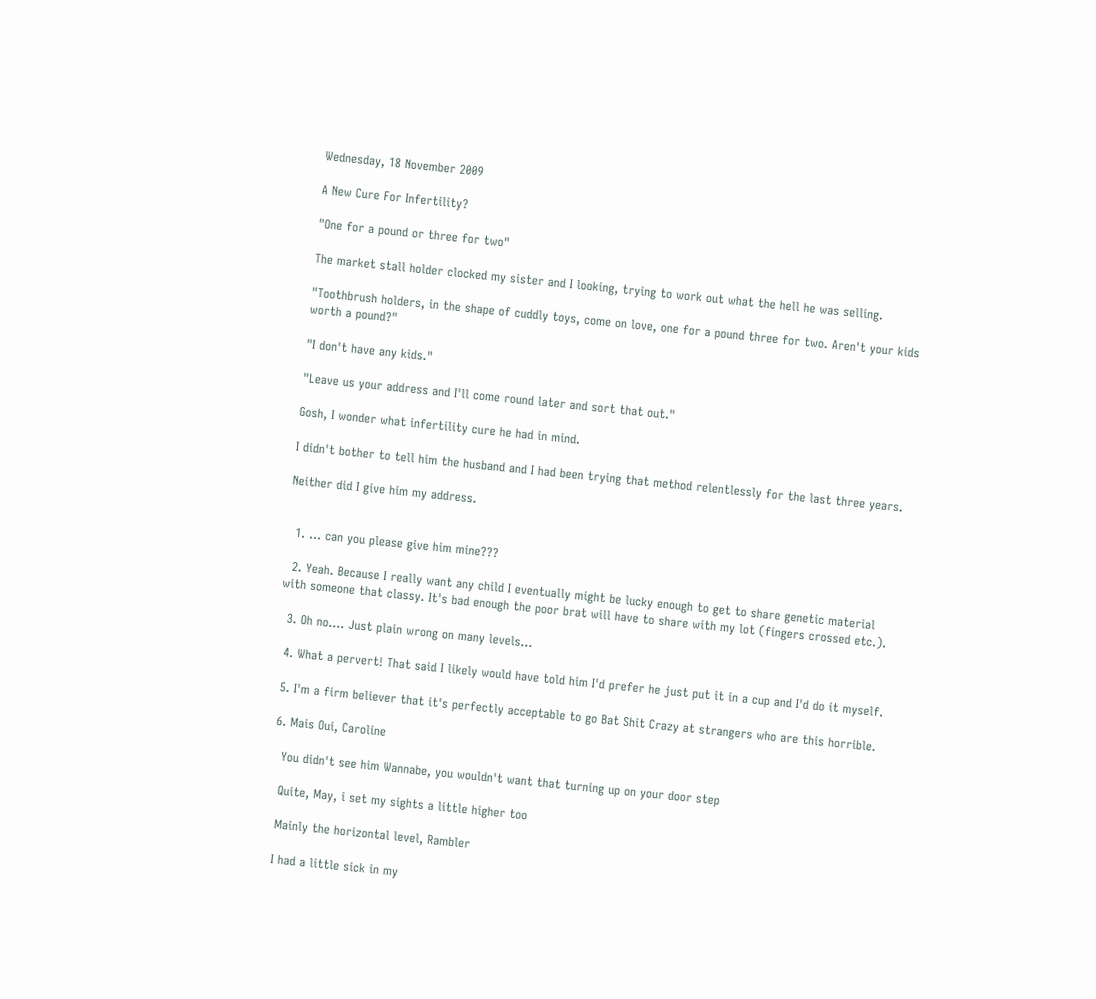Wednesday, 18 November 2009

A New Cure For Infertility?

"One for a pound or three for two"

The market stall holder clocked my sister and I looking, trying to work out what the hell he was selling.

"Toothbrush holders, in the shape of cuddly toys, come on love, one for a pound three for two. Aren't your kids worth a pound?"

"I don't have any kids."

"Leave us your address and I'll come round later and sort that out."

Gosh, I wonder what infertility cure he had in mind.

I didn't bother to tell him the husband and I had been trying that method relentlessly for the last three years.

Neither did I give him my address.


  1. ... can you please give him mine???

  2. Yeah. Because I really want any child I eventually might be lucky enough to get to share genetic material with someone that classy. It's bad enough the poor brat will have to share with my lot (fingers crossed etc.).

  3. Oh no.... Just plain wrong on many levels...

  4. What a pervert! That said I likely would have told him I'd prefer he just put it in a cup and I'd do it myself.

  5. I'm a firm believer that it's perfectly acceptable to go Bat Shit Crazy at strangers who are this horrible.

  6. Mais Oui, Caroline

    You didn't see him Wannabe, you wouldn't want that turning up on your door step

    Quite, May, i set my sights a little higher too

    Mainly the horizontal level, Rambler

    I had a little sick in my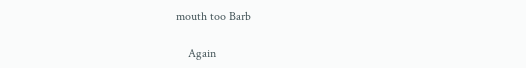mouth too Barb

    Again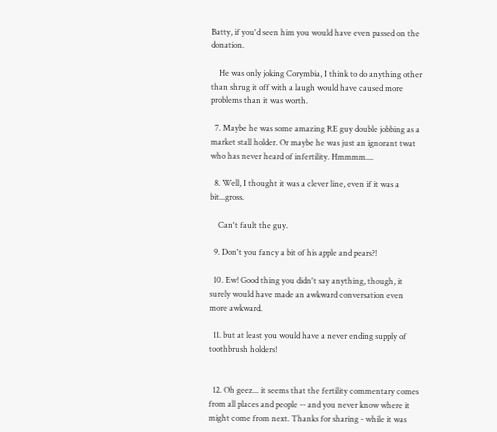Batty, if you'd seen him you would have even passed on the donation.

    He was only joking Corymbia, I think to do anything other than shrug it off with a laugh would have caused more problems than it was worth.

  7. Maybe he was some amazing RE guy double jobbing as a market stall holder. Or maybe he was just an ignorant twat who has never heard of infertility. Hmmmm....

  8. Well, I thought it was a clever line, even if it was a bit...gross.

    Can't fault the guy.

  9. Don't you fancy a bit of his apple and pears?!

  10. Ew! Good thing you didn't say anything, though, it surely would have made an awkward conversation even more awkward.

  11. but at least you would have a never ending supply of toothbrush holders!


  12. Oh geez... it seems that the fertility commentary comes from all places and people -- and you never know where it might come from next. Thanks for sharing - while it was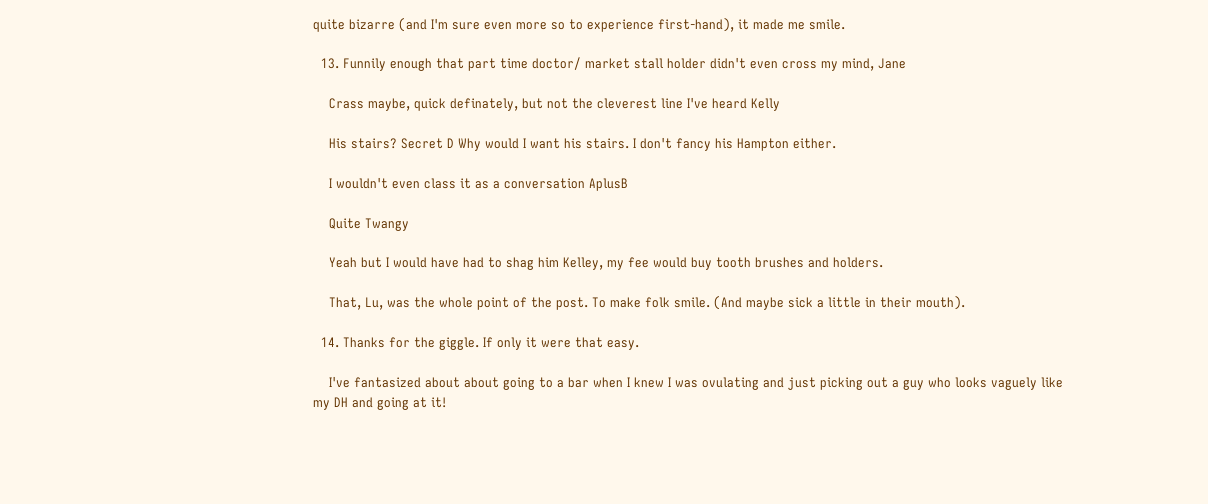quite bizarre (and I'm sure even more so to experience first-hand), it made me smile.

  13. Funnily enough that part time doctor/ market stall holder didn't even cross my mind, Jane

    Crass maybe, quick definately, but not the cleverest line I've heard Kelly

    His stairs? Secret D Why would I want his stairs. I don't fancy his Hampton either.

    I wouldn't even class it as a conversation AplusB

    Quite Twangy

    Yeah but I would have had to shag him Kelley, my fee would buy tooth brushes and holders.

    That, Lu, was the whole point of the post. To make folk smile. (And maybe sick a little in their mouth).

  14. Thanks for the giggle. If only it were that easy.

    I've fantasized about about going to a bar when I knew I was ovulating and just picking out a guy who looks vaguely like my DH and going at it!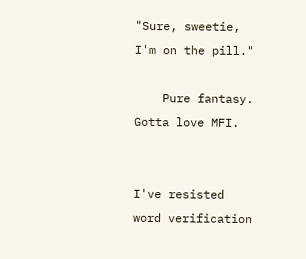"Sure, sweetie, I'm on the pill."

    Pure fantasy. Gotta love MFI.


I've resisted word verification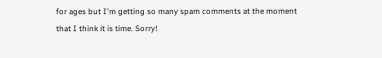for ages but I'm getting so many spam comments at the moment that I think it is time. Sorry!